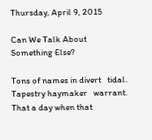Thursday, April 9, 2015

Can We Talk About Something Else?

Tons of names in divert   tidal. Tapestry haymaker   warrant. That a day when that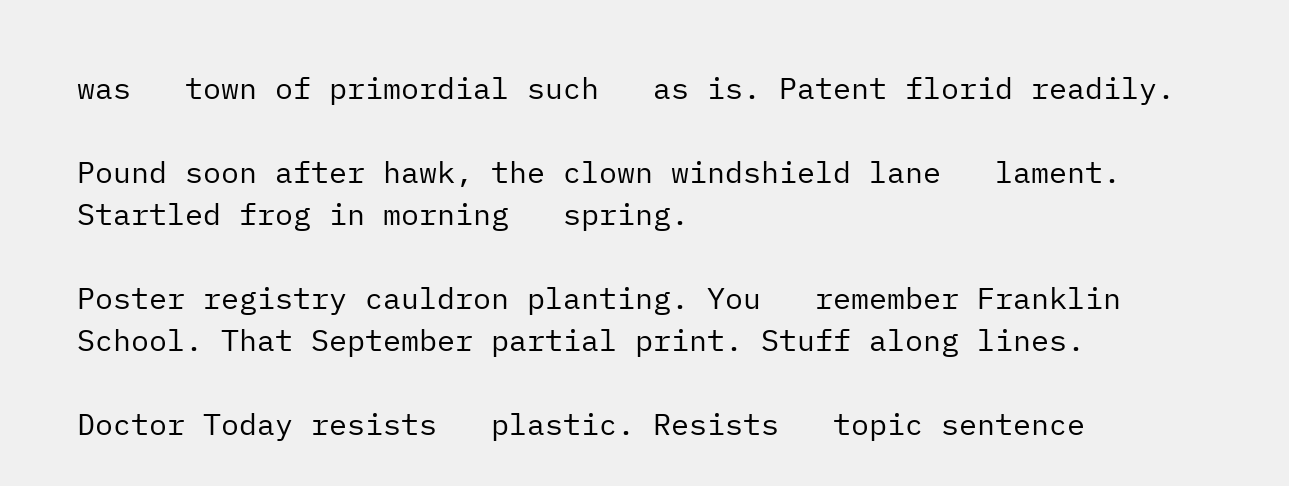was   town of primordial such   as is. Patent florid readily.

Pound soon after hawk, the clown windshield lane   lament. Startled frog in morning   spring.

Poster registry cauldron planting. You   remember Franklin School. That September partial print. Stuff along lines.

Doctor Today resists   plastic. Resists   topic sentence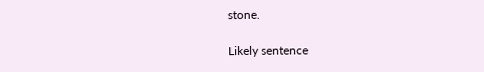stone.

Likely sentence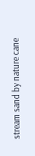stream sand by nature cane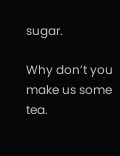sugar.

Why don’t you make us some tea.